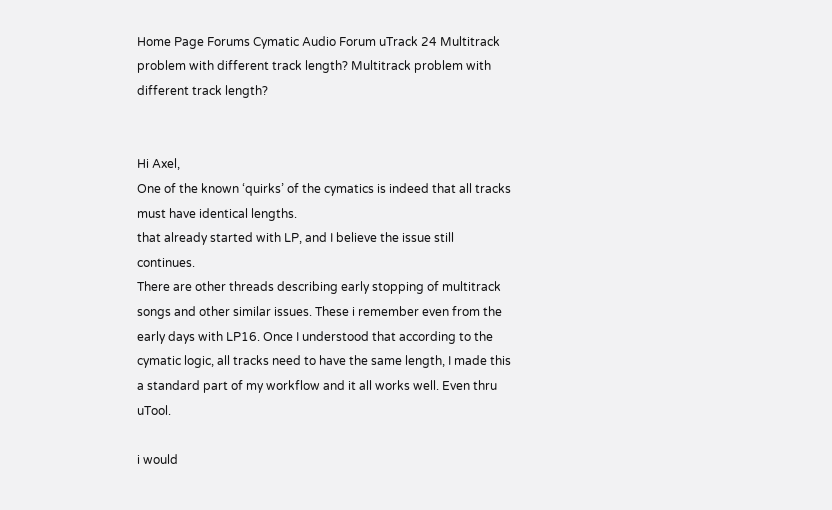Home Page Forums Cymatic Audio Forum uTrack 24 Multitrack problem with different track length? Multitrack problem with different track length?


Hi Axel,
One of the known ‘quirks’ of the cymatics is indeed that all tracks must have identical lengths.
that already started with LP, and I believe the issue still continues.
There are other threads describing early stopping of multitrack songs and other similar issues. These i remember even from the early days with LP16. Once I understood that according to the cymatic logic, all tracks need to have the same length, I made this a standard part of my workflow and it all works well. Even thru uTool.

i would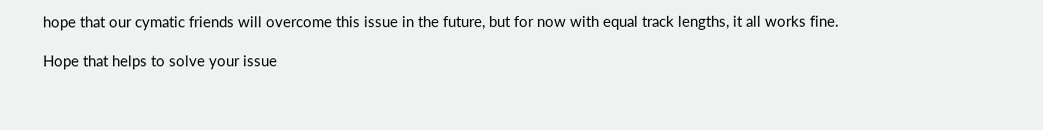hope that our cymatic friends will overcome this issue in the future, but for now with equal track lengths, it all works fine.

Hope that helps to solve your issue